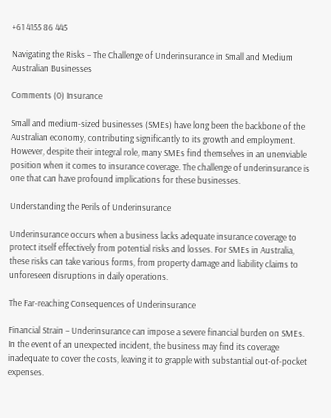+61 4155 86 445

Navigating the Risks – The Challenge of Underinsurance in Small and Medium Australian Businesses

Comments (0) Insurance

Small and medium-sized businesses (SMEs) have long been the backbone of the Australian economy, contributing significantly to its growth and employment. However, despite their integral role, many SMEs find themselves in an unenviable position when it comes to insurance coverage. The challenge of underinsurance is one that can have profound implications for these businesses.

Understanding the Perils of Underinsurance

Underinsurance occurs when a business lacks adequate insurance coverage to protect itself effectively from potential risks and losses. For SMEs in Australia, these risks can take various forms, from property damage and liability claims to unforeseen disruptions in daily operations.

The Far-reaching Consequences of Underinsurance

Financial Strain – Underinsurance can impose a severe financial burden on SMEs. In the event of an unexpected incident, the business may find its coverage inadequate to cover the costs, leaving it to grapple with substantial out-of-pocket expenses.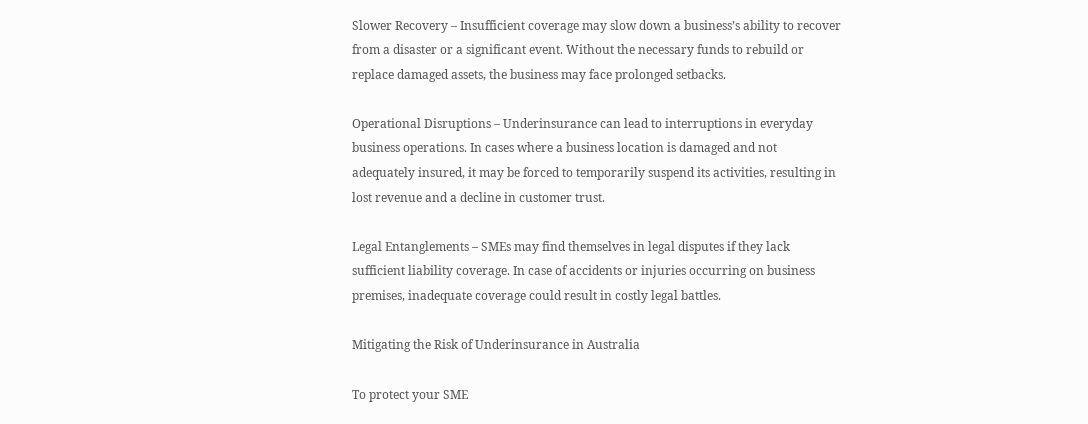Slower Recovery – Insufficient coverage may slow down a business’s ability to recover from a disaster or a significant event. Without the necessary funds to rebuild or replace damaged assets, the business may face prolonged setbacks.

Operational Disruptions – Underinsurance can lead to interruptions in everyday business operations. In cases where a business location is damaged and not adequately insured, it may be forced to temporarily suspend its activities, resulting in lost revenue and a decline in customer trust.

Legal Entanglements – SMEs may find themselves in legal disputes if they lack sufficient liability coverage. In case of accidents or injuries occurring on business premises, inadequate coverage could result in costly legal battles.

Mitigating the Risk of Underinsurance in Australia

To protect your SME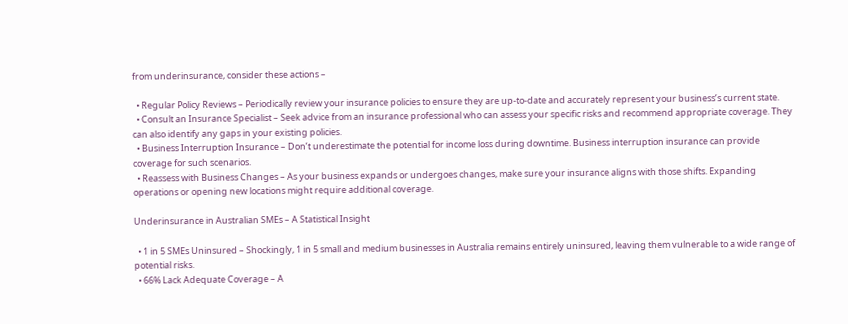from underinsurance, consider these actions –

  • Regular Policy Reviews – Periodically review your insurance policies to ensure they are up-to-date and accurately represent your business’s current state.
  • Consult an Insurance Specialist – Seek advice from an insurance professional who can assess your specific risks and recommend appropriate coverage. They can also identify any gaps in your existing policies.
  • Business Interruption Insurance – Don’t underestimate the potential for income loss during downtime. Business interruption insurance can provide coverage for such scenarios.
  • Reassess with Business Changes – As your business expands or undergoes changes, make sure your insurance aligns with those shifts. Expanding operations or opening new locations might require additional coverage.

Underinsurance in Australian SMEs – A Statistical Insight

  • 1 in 5 SMEs Uninsured – Shockingly, 1 in 5 small and medium businesses in Australia remains entirely uninsured, leaving them vulnerable to a wide range of potential risks.
  • 66% Lack Adequate Coverage – A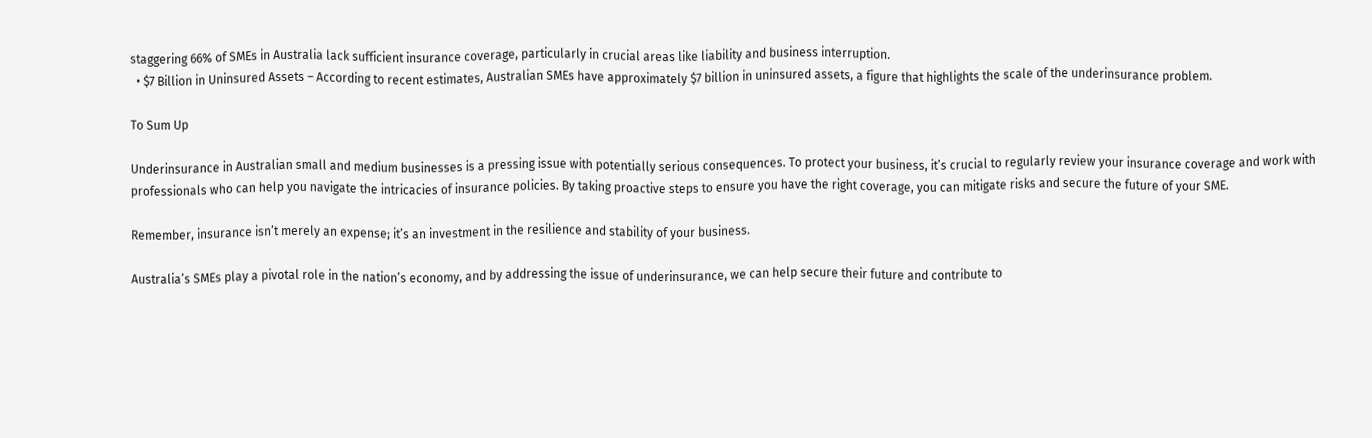staggering 66% of SMEs in Australia lack sufficient insurance coverage, particularly in crucial areas like liability and business interruption.
  • $7 Billion in Uninsured Assets – According to recent estimates, Australian SMEs have approximately $7 billion in uninsured assets, a figure that highlights the scale of the underinsurance problem.

To Sum Up

Underinsurance in Australian small and medium businesses is a pressing issue with potentially serious consequences. To protect your business, it’s crucial to regularly review your insurance coverage and work with professionals who can help you navigate the intricacies of insurance policies. By taking proactive steps to ensure you have the right coverage, you can mitigate risks and secure the future of your SME.

Remember, insurance isn’t merely an expense; it’s an investment in the resilience and stability of your business.

Australia’s SMEs play a pivotal role in the nation’s economy, and by addressing the issue of underinsurance, we can help secure their future and contribute to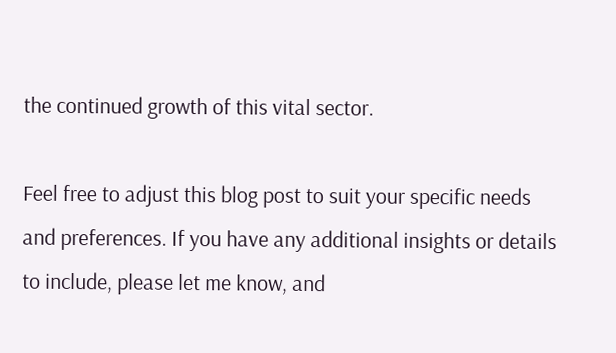the continued growth of this vital sector.

Feel free to adjust this blog post to suit your specific needs and preferences. If you have any additional insights or details to include, please let me know, and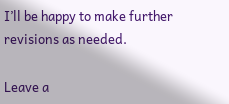I’ll be happy to make further revisions as needed.

Leave a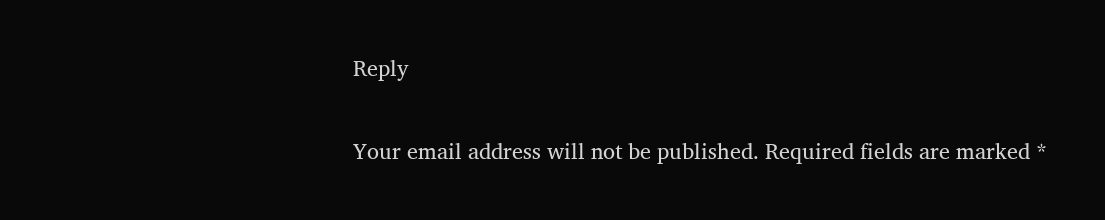Reply

Your email address will not be published. Required fields are marked *